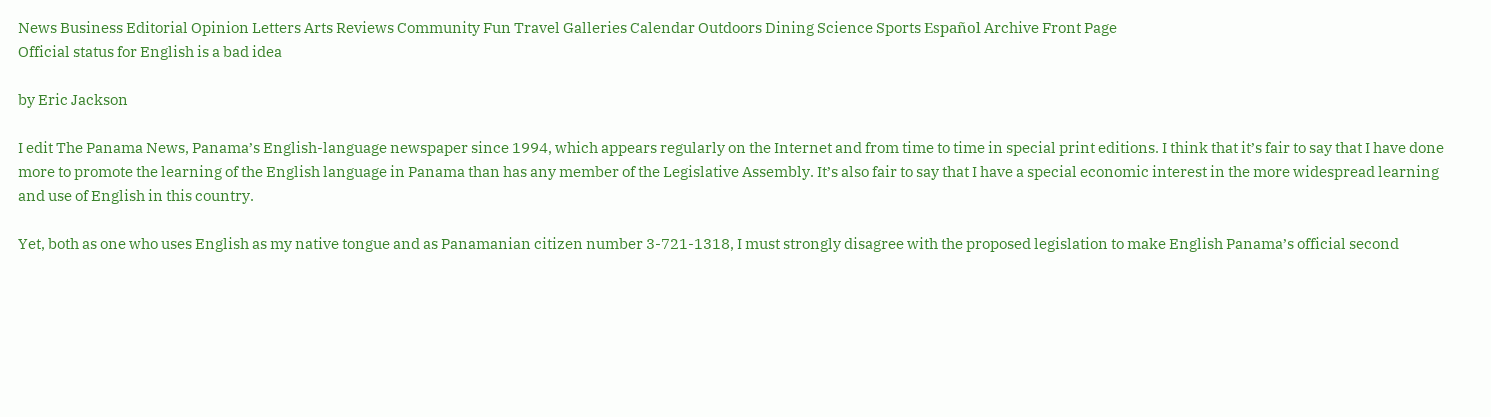News Business Editorial Opinion Letters Arts Reviews Community Fun Travel Galleries Calendar Outdoors Dining Science Sports Español Archive Front Page
Official status for English is a bad idea

by Eric Jackson

I edit The Panama News, Panama’s English-language newspaper since 1994, which appears regularly on the Internet and from time to time in special print editions. I think that it’s fair to say that I have done more to promote the learning of the English language in Panama than has any member of the Legislative Assembly. It’s also fair to say that I have a special economic interest in the more widespread learning and use of English in this country.

Yet, both as one who uses English as my native tongue and as Panamanian citizen number 3-721-1318, I must strongly disagree with the proposed legislation to make English Panama’s official second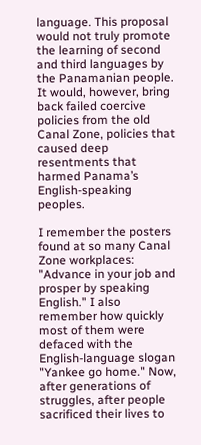language. This proposal would not truly promote the learning of second and third languages by the Panamanian people. It would, however, bring back failed coercive policies from the old Canal Zone, policies that caused deep resentments that harmed Panama’s English-speaking peoples.

I remember the posters found at so many Canal Zone workplaces: "Advance in your job and prosper by speaking English." I also remember how quickly most of them were defaced with the English-language slogan "Yankee go home." Now, after generations of struggles, after people sacrificed their lives to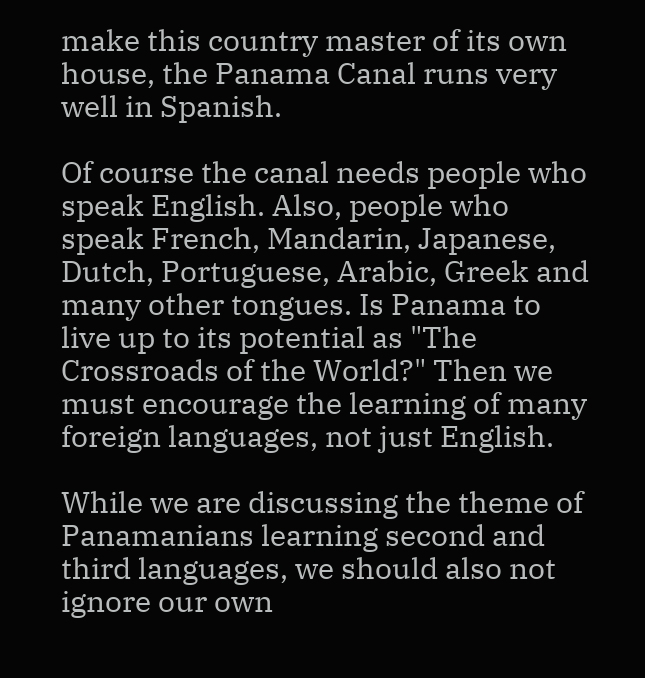make this country master of its own house, the Panama Canal runs very well in Spanish.

Of course the canal needs people who speak English. Also, people who speak French, Mandarin, Japanese, Dutch, Portuguese, Arabic, Greek and many other tongues. Is Panama to live up to its potential as "The Crossroads of the World?" Then we must encourage the learning of many foreign languages, not just English.

While we are discussing the theme of Panamanians learning second and third languages, we should also not ignore our own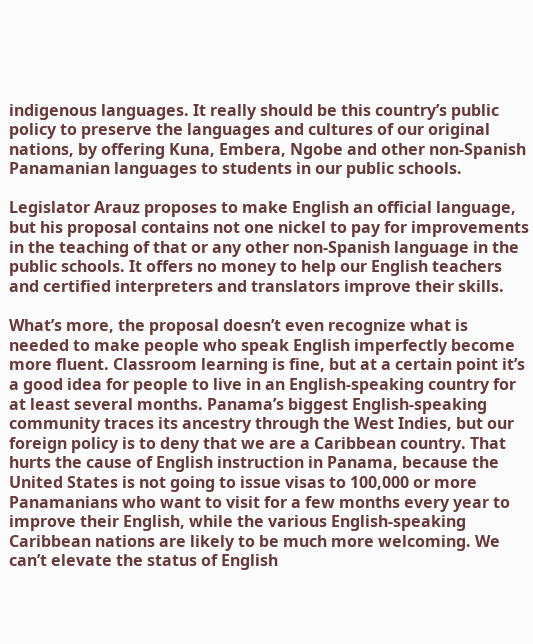indigenous languages. It really should be this country’s public policy to preserve the languages and cultures of our original nations, by offering Kuna, Embera, Ngobe and other non-Spanish Panamanian languages to students in our public schools.

Legislator Arauz proposes to make English an official language, but his proposal contains not one nickel to pay for improvements in the teaching of that or any other non-Spanish language in the public schools. It offers no money to help our English teachers and certified interpreters and translators improve their skills.

What’s more, the proposal doesn’t even recognize what is needed to make people who speak English imperfectly become more fluent. Classroom learning is fine, but at a certain point it’s a good idea for people to live in an English-speaking country for at least several months. Panama’s biggest English-speaking community traces its ancestry through the West Indies, but our foreign policy is to deny that we are a Caribbean country. That hurts the cause of English instruction in Panama, because the United States is not going to issue visas to 100,000 or more Panamanians who want to visit for a few months every year to improve their English, while the various English-speaking Caribbean nations are likely to be much more welcoming. We can’t elevate the status of English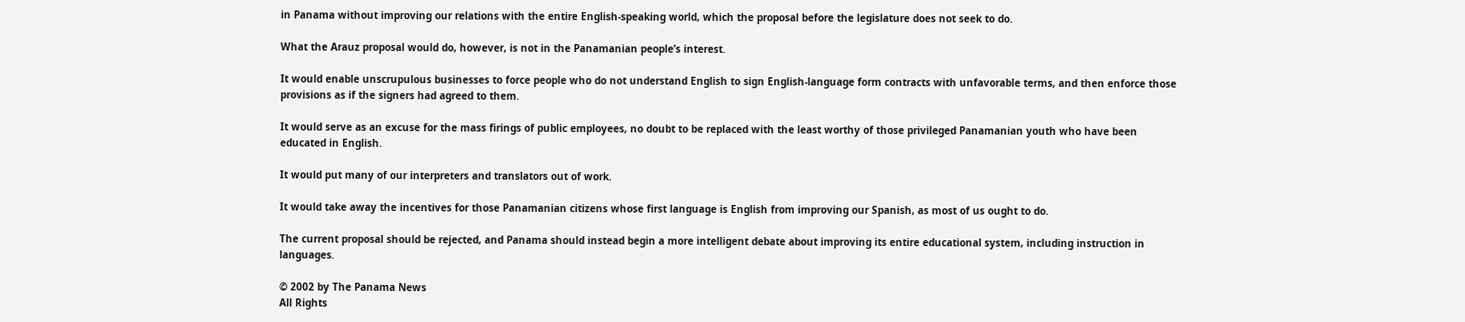in Panama without improving our relations with the entire English-speaking world, which the proposal before the legislature does not seek to do.

What the Arauz proposal would do, however, is not in the Panamanian people’s interest.

It would enable unscrupulous businesses to force people who do not understand English to sign English-language form contracts with unfavorable terms, and then enforce those provisions as if the signers had agreed to them.

It would serve as an excuse for the mass firings of public employees, no doubt to be replaced with the least worthy of those privileged Panamanian youth who have been educated in English.

It would put many of our interpreters and translators out of work.

It would take away the incentives for those Panamanian citizens whose first language is English from improving our Spanish, as most of us ought to do.

The current proposal should be rejected, and Panama should instead begin a more intelligent debate about improving its entire educational system, including instruction in languages.

© 2002 by The Panama News
All Rights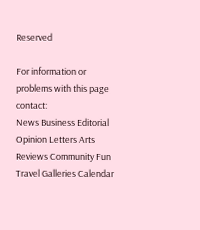Reserved

For information or problems with this page contact:
News Business Editorial Opinion Letters Arts Reviews Community Fun Travel Galleries Calendar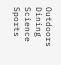Outdoors Dining Science Sports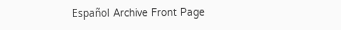Español Archive Front Page